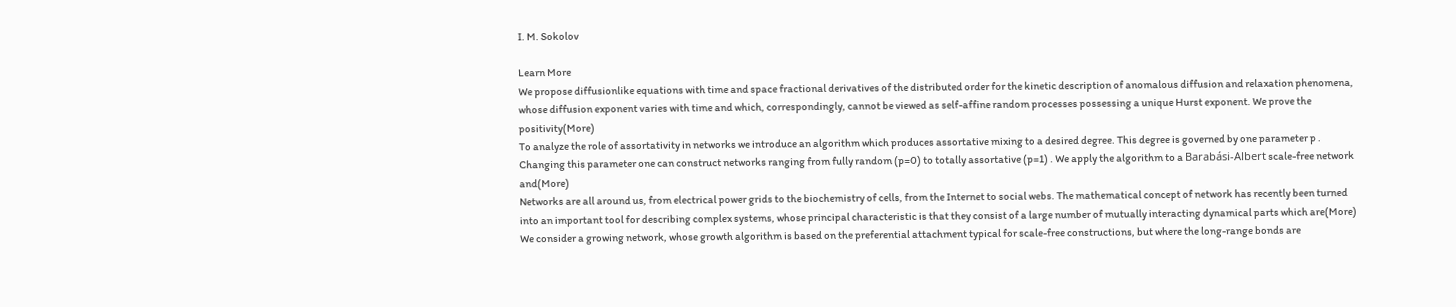I. M. Sokolov

Learn More
We propose diffusionlike equations with time and space fractional derivatives of the distributed order for the kinetic description of anomalous diffusion and relaxation phenomena, whose diffusion exponent varies with time and which, correspondingly, cannot be viewed as self-affine random processes possessing a unique Hurst exponent. We prove the positivity(More)
To analyze the role of assortativity in networks we introduce an algorithm which produces assortative mixing to a desired degree. This degree is governed by one parameter p . Changing this parameter one can construct networks ranging from fully random (p=0) to totally assortative (p=1) . We apply the algorithm to a Barabási-Albert scale-free network and(More)
Networks are all around us, from electrical power grids to the biochemistry of cells, from the Internet to social webs. The mathematical concept of network has recently been turned into an important tool for describing complex systems, whose principal characteristic is that they consist of a large number of mutually interacting dynamical parts which are(More)
We consider a growing network, whose growth algorithm is based on the preferential attachment typical for scale-free constructions, but where the long-range bonds are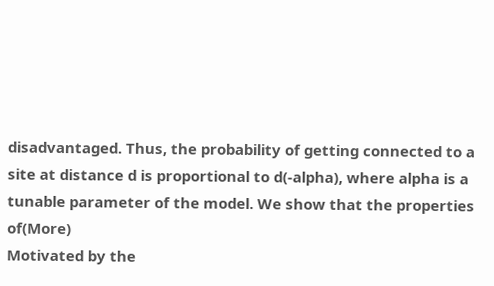disadvantaged. Thus, the probability of getting connected to a site at distance d is proportional to d(-alpha), where alpha is a tunable parameter of the model. We show that the properties of(More)
Motivated by the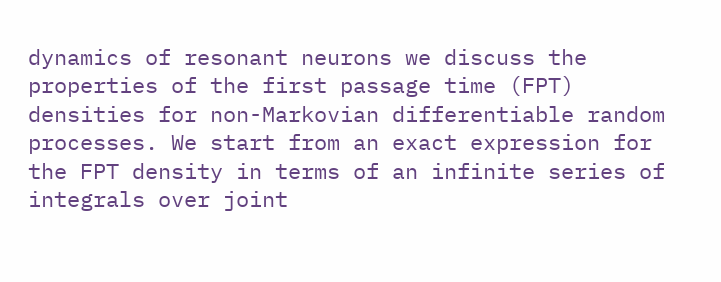dynamics of resonant neurons we discuss the properties of the first passage time (FPT) densities for non-Markovian differentiable random processes. We start from an exact expression for the FPT density in terms of an infinite series of integrals over joint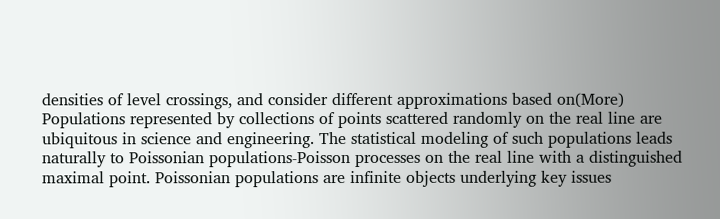densities of level crossings, and consider different approximations based on(More)
Populations represented by collections of points scattered randomly on the real line are ubiquitous in science and engineering. The statistical modeling of such populations leads naturally to Poissonian populations-Poisson processes on the real line with a distinguished maximal point. Poissonian populations are infinite objects underlying key issues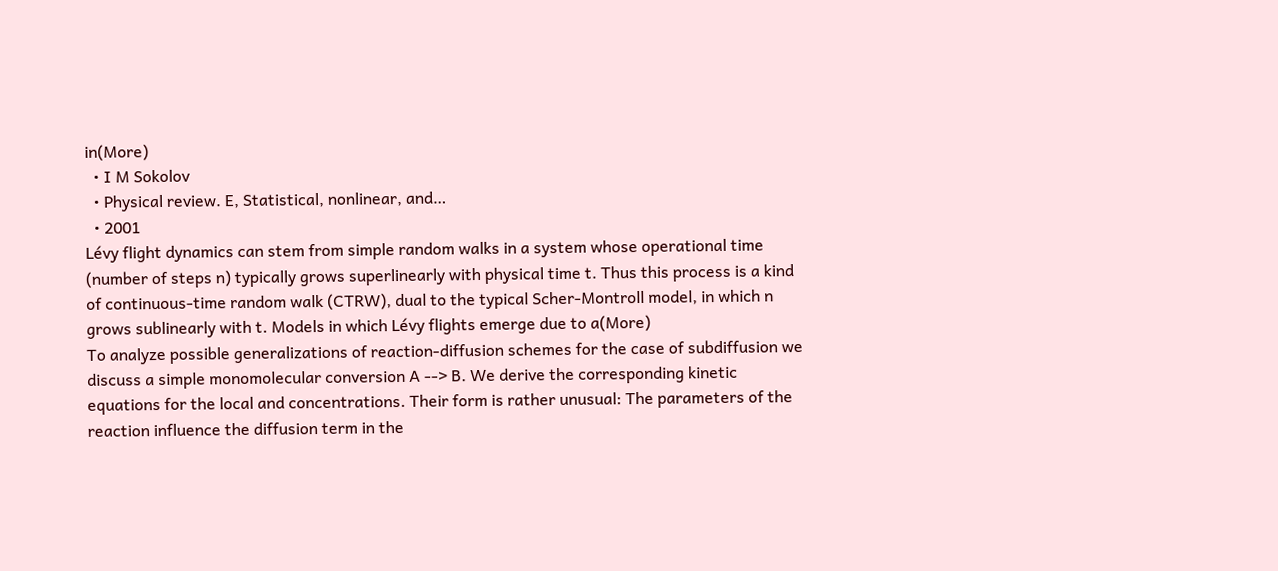in(More)
  • I M Sokolov
  • Physical review. E, Statistical, nonlinear, and…
  • 2001
Lévy flight dynamics can stem from simple random walks in a system whose operational time (number of steps n) typically grows superlinearly with physical time t. Thus this process is a kind of continuous-time random walk (CTRW), dual to the typical Scher-Montroll model, in which n grows sublinearly with t. Models in which Lévy flights emerge due to a(More)
To analyze possible generalizations of reaction-diffusion schemes for the case of subdiffusion we discuss a simple monomolecular conversion A --> B. We derive the corresponding kinetic equations for the local and concentrations. Their form is rather unusual: The parameters of the reaction influence the diffusion term in the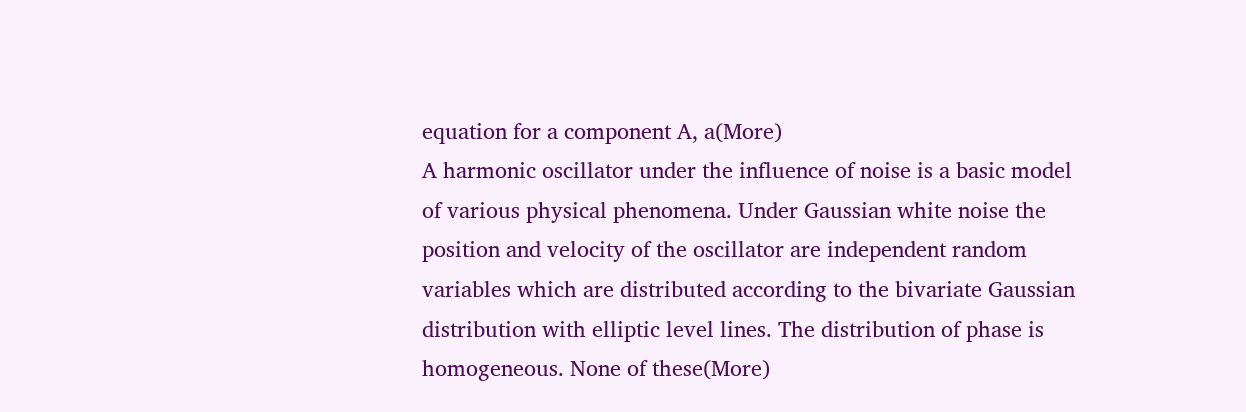equation for a component A, a(More)
A harmonic oscillator under the influence of noise is a basic model of various physical phenomena. Under Gaussian white noise the position and velocity of the oscillator are independent random variables which are distributed according to the bivariate Gaussian distribution with elliptic level lines. The distribution of phase is homogeneous. None of these(More)